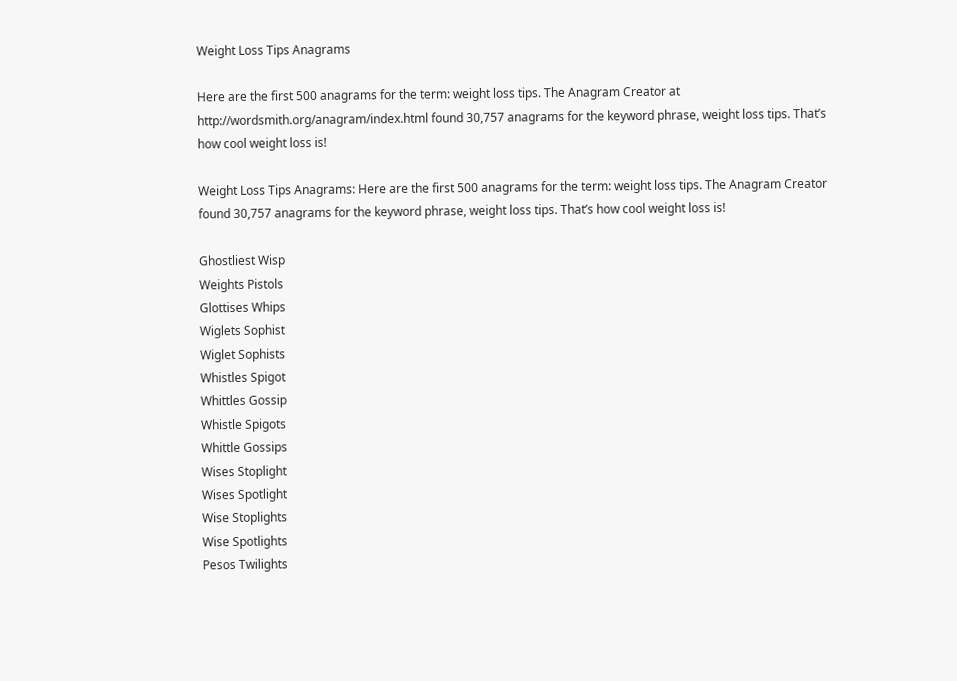Weight Loss Tips Anagrams

Here are the first 500 anagrams for the term: weight loss tips. The Anagram Creator at http://wordsmith.org/anagram/index.html found 30,757 anagrams for the keyword phrase, weight loss tips. That’s how cool weight loss is!

Weight Loss Tips Anagrams: Here are the first 500 anagrams for the term: weight loss tips. The Anagram Creator found 30,757 anagrams for the keyword phrase, weight loss tips. That’s how cool weight loss is!

Ghostliest Wisp
Weights Pistols
Glottises Whips
Wiglets Sophist
Wiglet Sophists
Whistles Spigot
Whittles Gossip
Whistle Spigots
Whittle Gossips
Wises Stoplight
Wises Spotlight
Wise Stoplights
Wise Spotlights
Pesos Twilights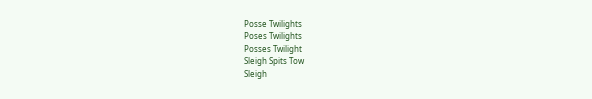Posse Twilights
Poses Twilights
Posses Twilight
Sleigh Spits Tow
Sleigh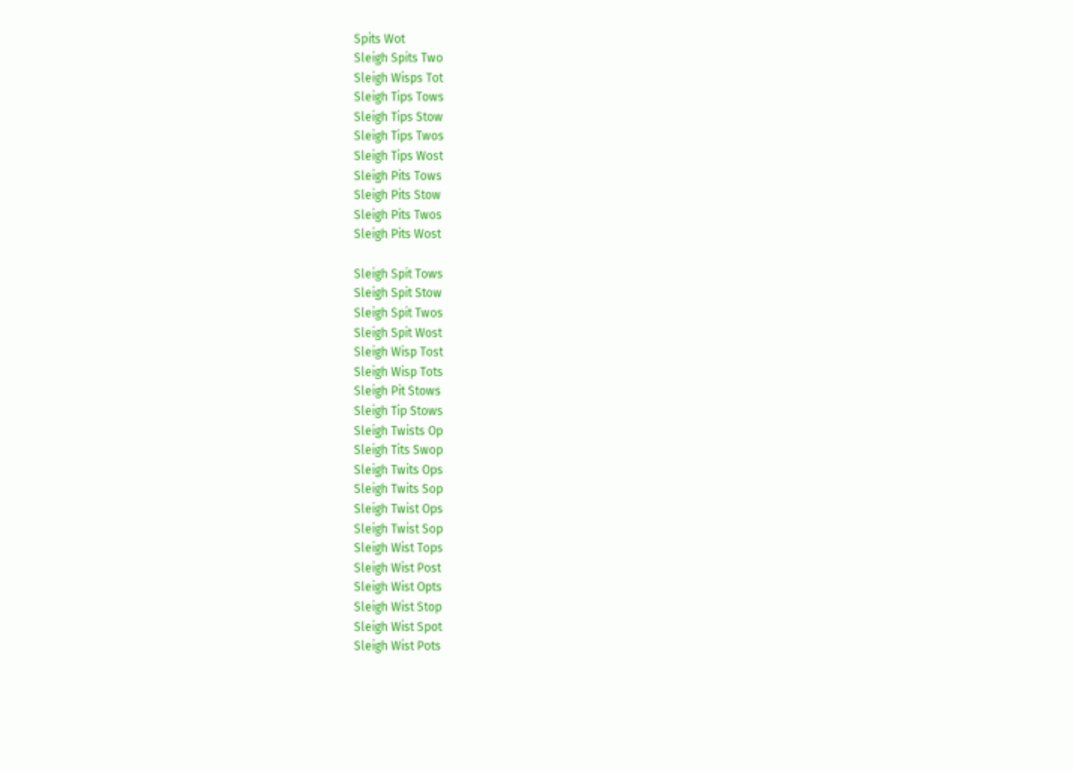Spits Wot
Sleigh Spits Two
Sleigh Wisps Tot
Sleigh Tips Tows
Sleigh Tips Stow
Sleigh Tips Twos
Sleigh Tips Wost
Sleigh Pits Tows
Sleigh Pits Stow
Sleigh Pits Twos
Sleigh Pits Wost

Sleigh Spit Tows
Sleigh Spit Stow
Sleigh Spit Twos
Sleigh Spit Wost
Sleigh Wisp Tost
Sleigh Wisp Tots
Sleigh Pit Stows
Sleigh Tip Stows
Sleigh Twists Op
Sleigh Tits Swop
Sleigh Twits Ops
Sleigh Twits Sop
Sleigh Twist Ops
Sleigh Twist Sop
Sleigh Wist Tops
Sleigh Wist Post
Sleigh Wist Opts
Sleigh Wist Stop
Sleigh Wist Spot
Sleigh Wist Pots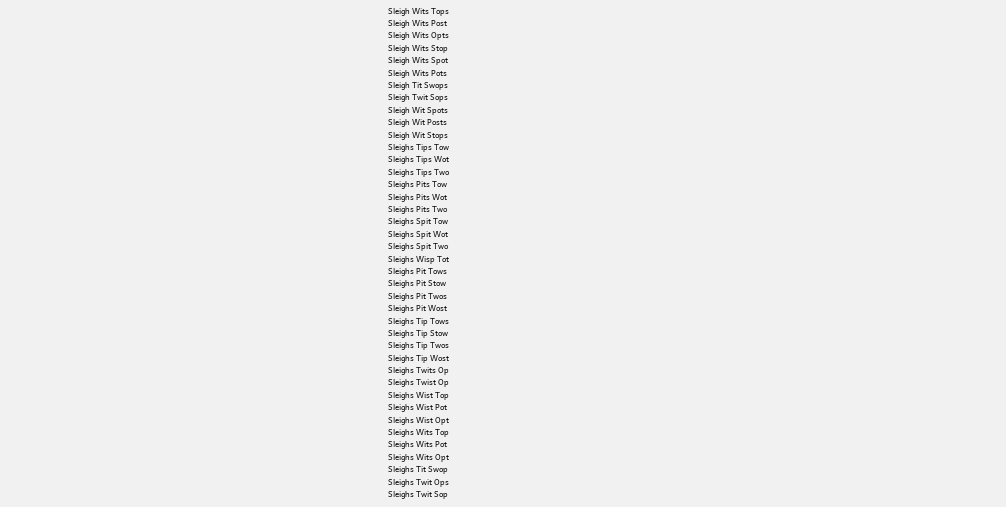Sleigh Wits Tops
Sleigh Wits Post
Sleigh Wits Opts
Sleigh Wits Stop
Sleigh Wits Spot
Sleigh Wits Pots
Sleigh Tit Swops
Sleigh Twit Sops
Sleigh Wit Spots
Sleigh Wit Posts
Sleigh Wit Stops
Sleighs Tips Tow
Sleighs Tips Wot
Sleighs Tips Two
Sleighs Pits Tow
Sleighs Pits Wot
Sleighs Pits Two
Sleighs Spit Tow
Sleighs Spit Wot
Sleighs Spit Two
Sleighs Wisp Tot
Sleighs Pit Tows
Sleighs Pit Stow
Sleighs Pit Twos
Sleighs Pit Wost
Sleighs Tip Tows
Sleighs Tip Stow
Sleighs Tip Twos
Sleighs Tip Wost
Sleighs Twits Op
Sleighs Twist Op
Sleighs Wist Top
Sleighs Wist Pot
Sleighs Wist Opt
Sleighs Wits Top
Sleighs Wits Pot
Sleighs Wits Opt
Sleighs Tit Swop
Sleighs Twit Ops
Sleighs Twit Sop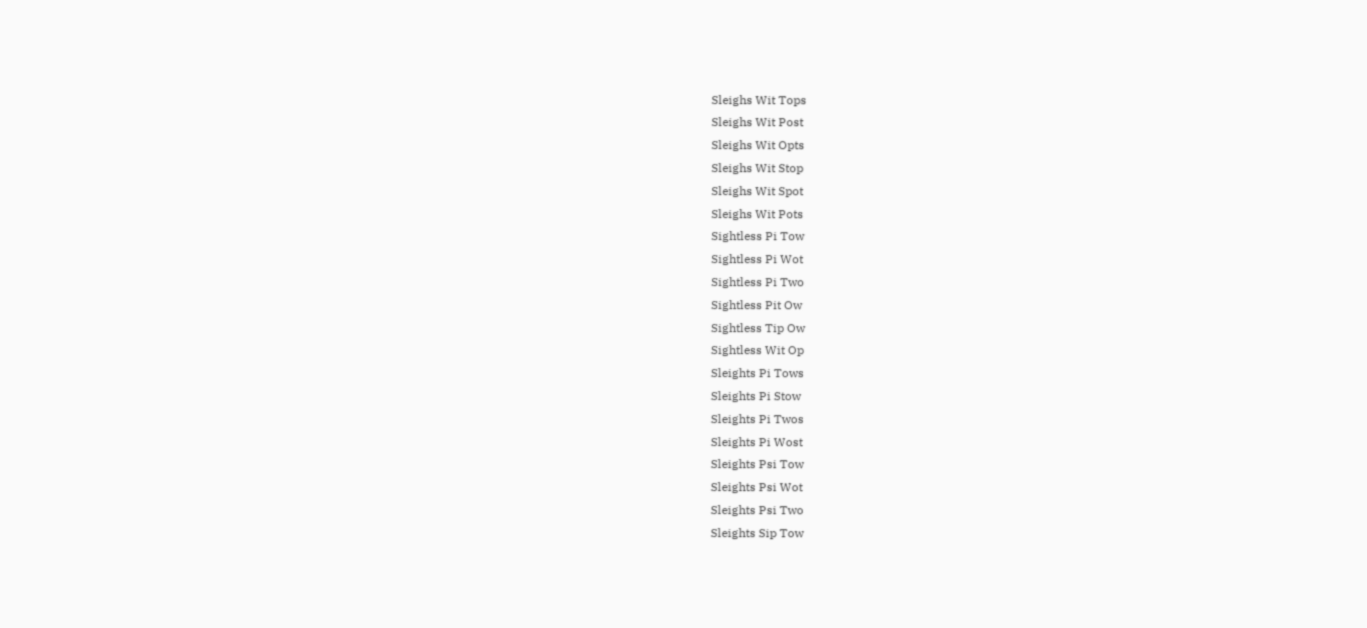Sleighs Wit Tops
Sleighs Wit Post
Sleighs Wit Opts
Sleighs Wit Stop
Sleighs Wit Spot
Sleighs Wit Pots
Sightless Pi Tow
Sightless Pi Wot
Sightless Pi Two
Sightless Pit Ow
Sightless Tip Ow
Sightless Wit Op
Sleights Pi Tows
Sleights Pi Stow
Sleights Pi Twos
Sleights Pi Wost
Sleights Psi Tow
Sleights Psi Wot
Sleights Psi Two
Sleights Sip Tow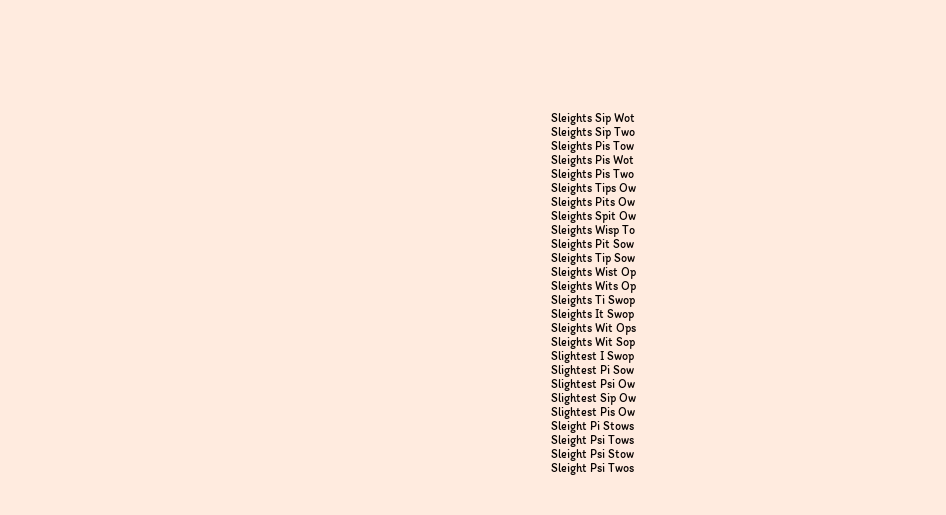Sleights Sip Wot
Sleights Sip Two
Sleights Pis Tow
Sleights Pis Wot
Sleights Pis Two
Sleights Tips Ow
Sleights Pits Ow
Sleights Spit Ow
Sleights Wisp To
Sleights Pit Sow
Sleights Tip Sow
Sleights Wist Op
Sleights Wits Op
Sleights Ti Swop
Sleights It Swop
Sleights Wit Ops
Sleights Wit Sop
Slightest I Swop
Slightest Pi Sow
Slightest Psi Ow
Slightest Sip Ow
Slightest Pis Ow
Sleight Pi Stows
Sleight Psi Tows
Sleight Psi Stow
Sleight Psi Twos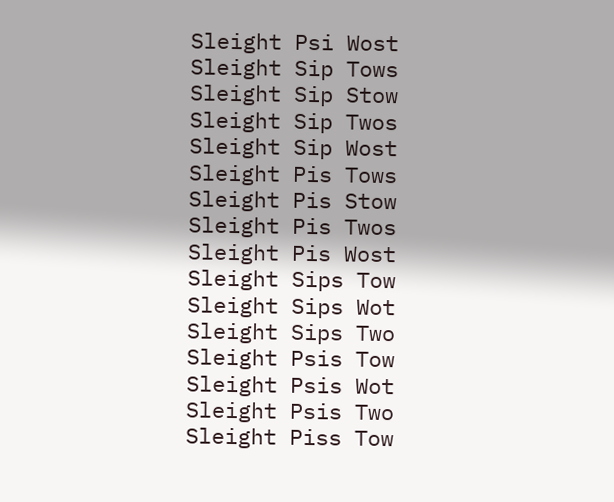Sleight Psi Wost
Sleight Sip Tows
Sleight Sip Stow
Sleight Sip Twos
Sleight Sip Wost
Sleight Pis Tows
Sleight Pis Stow
Sleight Pis Twos
Sleight Pis Wost
Sleight Sips Tow
Sleight Sips Wot
Sleight Sips Two
Sleight Psis Tow
Sleight Psis Wot
Sleight Psis Two
Sleight Piss Tow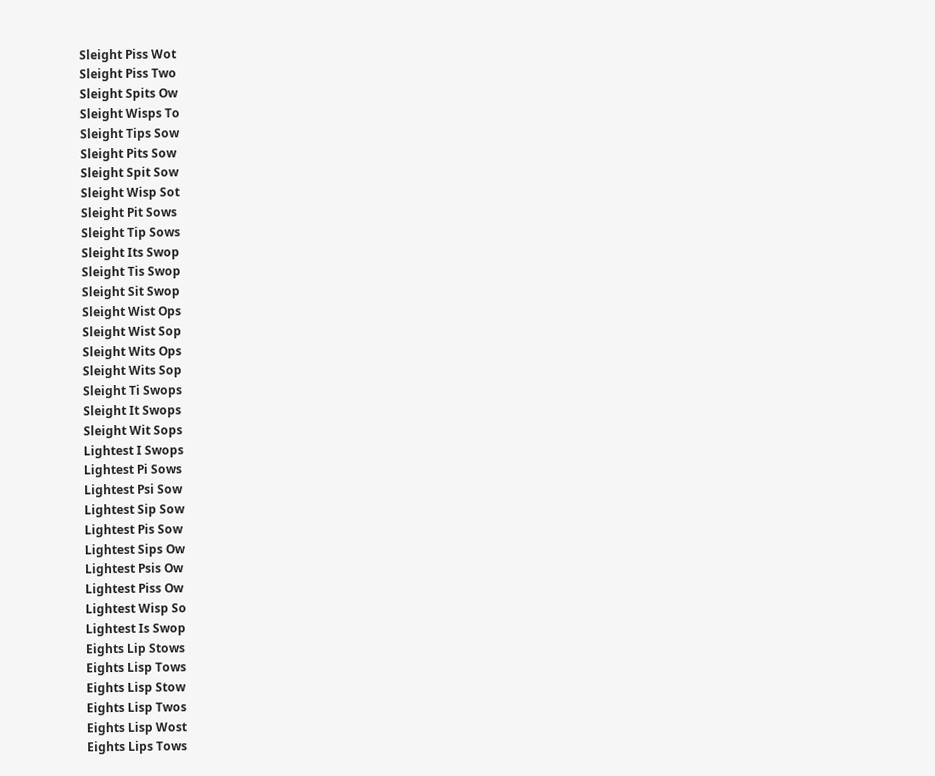Sleight Piss Wot
Sleight Piss Two
Sleight Spits Ow
Sleight Wisps To
Sleight Tips Sow
Sleight Pits Sow
Sleight Spit Sow
Sleight Wisp Sot
Sleight Pit Sows
Sleight Tip Sows
Sleight Its Swop
Sleight Tis Swop
Sleight Sit Swop
Sleight Wist Ops
Sleight Wist Sop
Sleight Wits Ops
Sleight Wits Sop
Sleight Ti Swops
Sleight It Swops
Sleight Wit Sops
Lightest I Swops
Lightest Pi Sows
Lightest Psi Sow
Lightest Sip Sow
Lightest Pis Sow
Lightest Sips Ow
Lightest Psis Ow
Lightest Piss Ow
Lightest Wisp So
Lightest Is Swop
Eights Lip Stows
Eights Lisp Tows
Eights Lisp Stow
Eights Lisp Twos
Eights Lisp Wost
Eights Lips Tows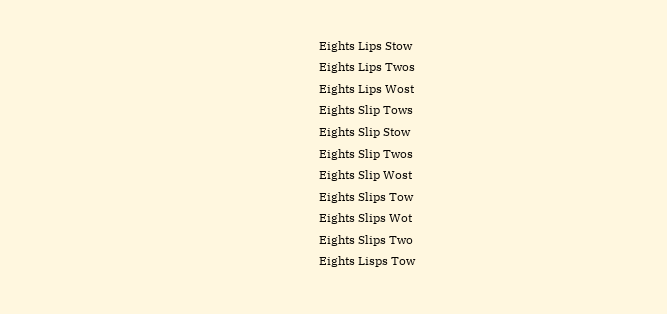Eights Lips Stow
Eights Lips Twos
Eights Lips Wost
Eights Slip Tows
Eights Slip Stow
Eights Slip Twos
Eights Slip Wost
Eights Slips Tow
Eights Slips Wot
Eights Slips Two
Eights Lisps Tow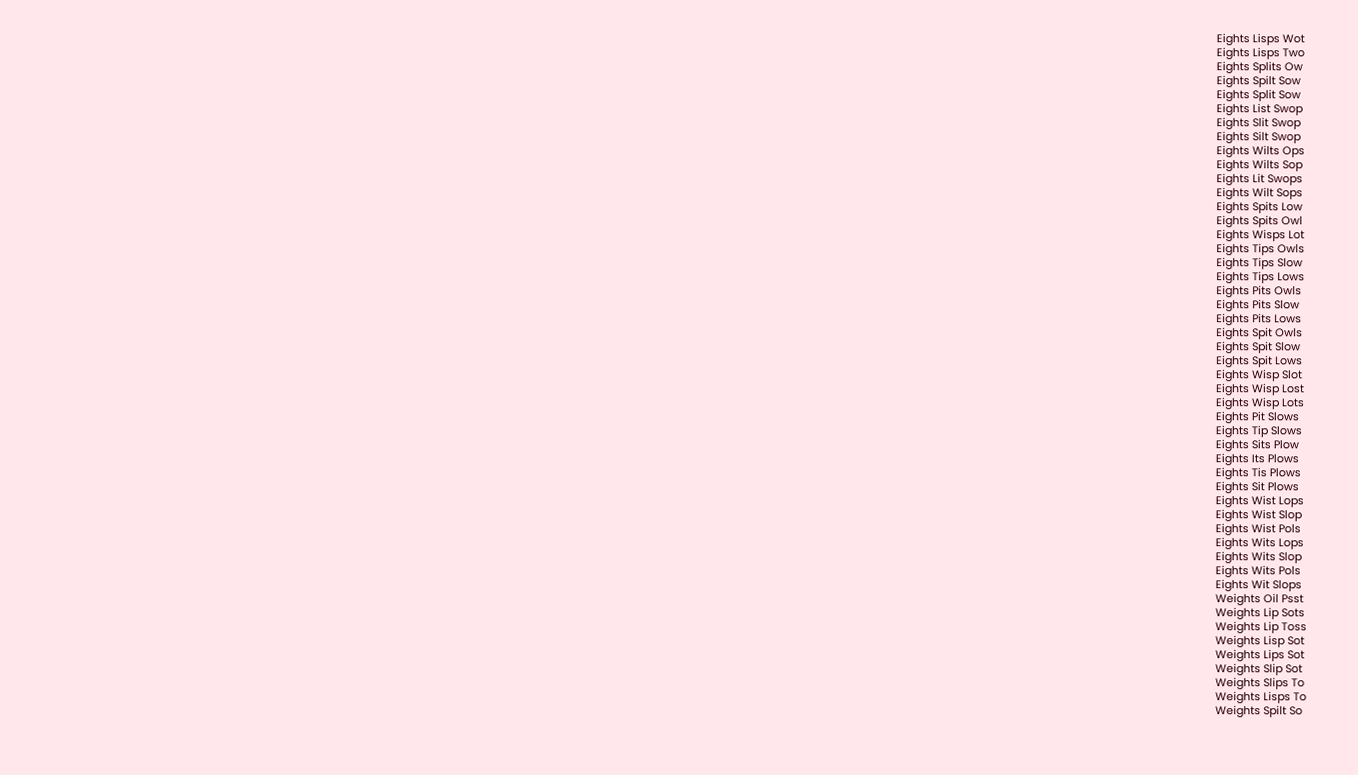Eights Lisps Wot
Eights Lisps Two
Eights Splits Ow
Eights Spilt Sow
Eights Split Sow
Eights List Swop
Eights Slit Swop
Eights Silt Swop
Eights Wilts Ops
Eights Wilts Sop
Eights Lit Swops
Eights Wilt Sops
Eights Spits Low
Eights Spits Owl
Eights Wisps Lot
Eights Tips Owls
Eights Tips Slow
Eights Tips Lows
Eights Pits Owls
Eights Pits Slow
Eights Pits Lows
Eights Spit Owls
Eights Spit Slow
Eights Spit Lows
Eights Wisp Slot
Eights Wisp Lost
Eights Wisp Lots
Eights Pit Slows
Eights Tip Slows
Eights Sits Plow
Eights Its Plows
Eights Tis Plows
Eights Sit Plows
Eights Wist Lops
Eights Wist Slop
Eights Wist Pols
Eights Wits Lops
Eights Wits Slop
Eights Wits Pols
Eights Wit Slops
Weights Oil Psst
Weights Lip Sots
Weights Lip Toss
Weights Lisp Sot
Weights Lips Sot
Weights Slip Sot
Weights Slips To
Weights Lisps To
Weights Spilt So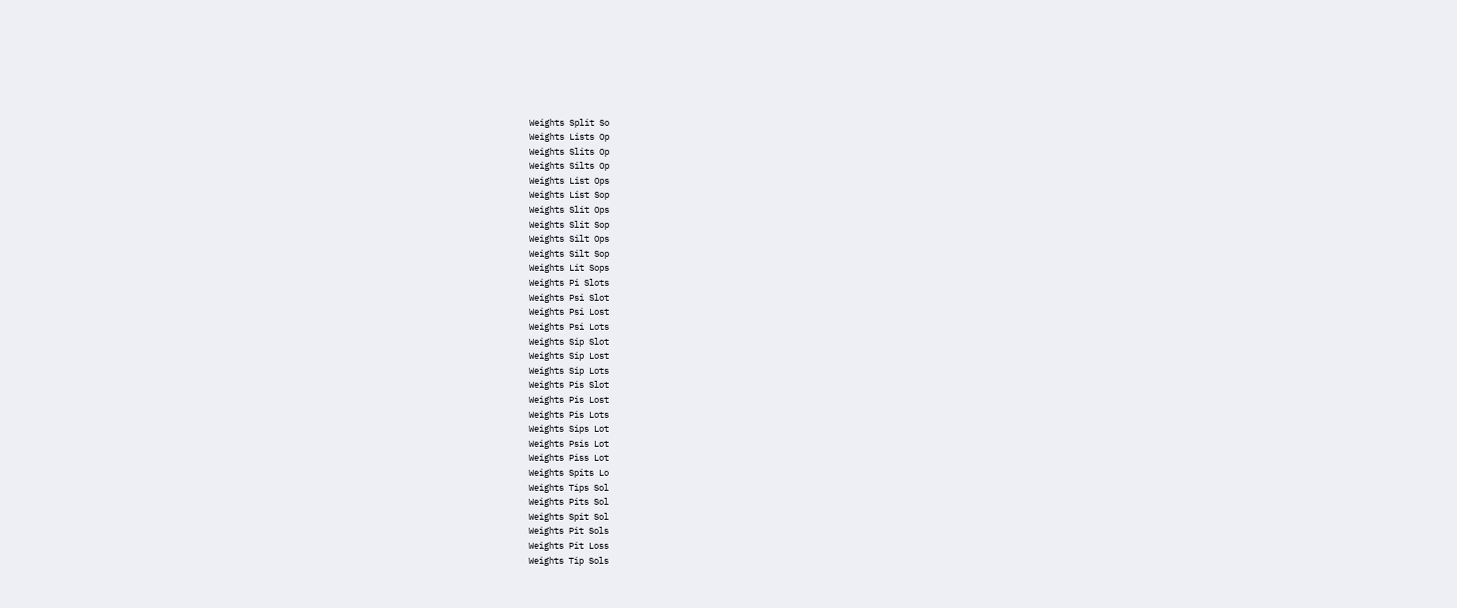Weights Split So
Weights Lists Op
Weights Slits Op
Weights Silts Op
Weights List Ops
Weights List Sop
Weights Slit Ops
Weights Slit Sop
Weights Silt Ops
Weights Silt Sop
Weights Lit Sops
Weights Pi Slots
Weights Psi Slot
Weights Psi Lost
Weights Psi Lots
Weights Sip Slot
Weights Sip Lost
Weights Sip Lots
Weights Pis Slot
Weights Pis Lost
Weights Pis Lots
Weights Sips Lot
Weights Psis Lot
Weights Piss Lot
Weights Spits Lo
Weights Tips Sol
Weights Pits Sol
Weights Spit Sol
Weights Pit Sols
Weights Pit Loss
Weights Tip Sols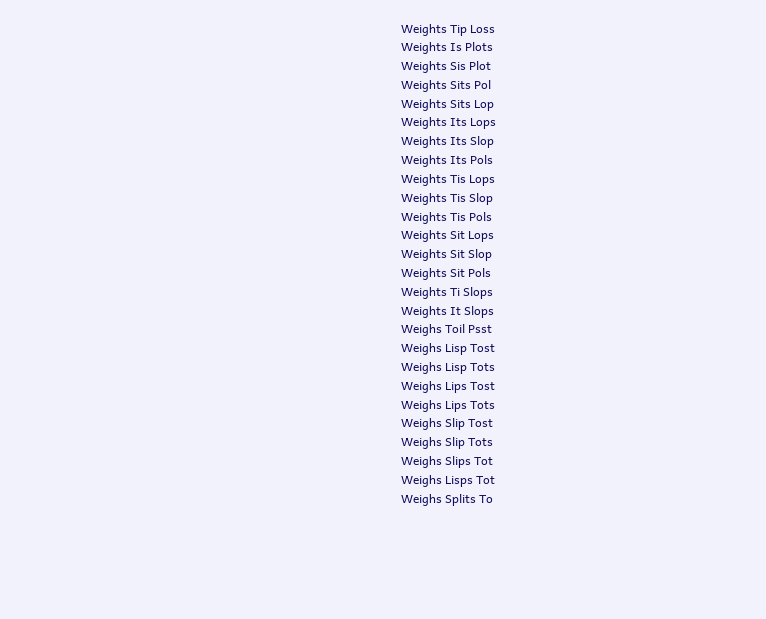Weights Tip Loss
Weights Is Plots
Weights Sis Plot
Weights Sits Pol
Weights Sits Lop
Weights Its Lops
Weights Its Slop
Weights Its Pols
Weights Tis Lops
Weights Tis Slop
Weights Tis Pols
Weights Sit Lops
Weights Sit Slop
Weights Sit Pols
Weights Ti Slops
Weights It Slops
Weighs Toil Psst
Weighs Lisp Tost
Weighs Lisp Tots
Weighs Lips Tost
Weighs Lips Tots
Weighs Slip Tost
Weighs Slip Tots
Weighs Slips Tot
Weighs Lisps Tot
Weighs Splits To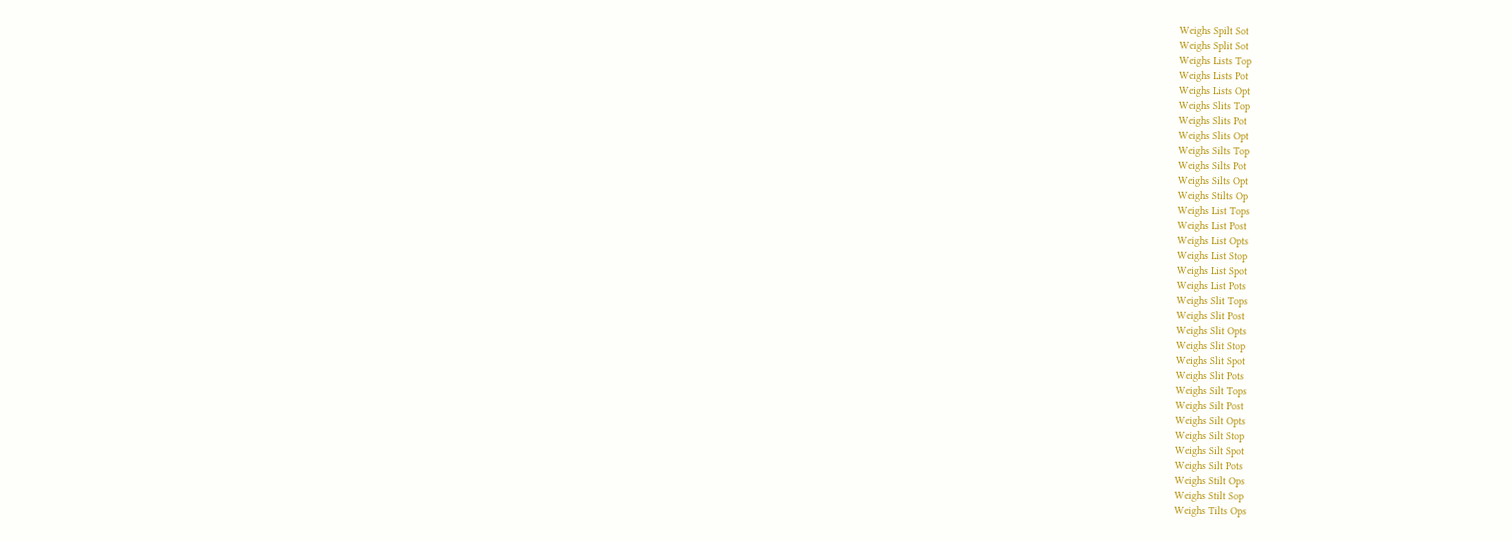Weighs Spilt Sot
Weighs Split Sot
Weighs Lists Top
Weighs Lists Pot
Weighs Lists Opt
Weighs Slits Top
Weighs Slits Pot
Weighs Slits Opt
Weighs Silts Top
Weighs Silts Pot
Weighs Silts Opt
Weighs Stilts Op
Weighs List Tops
Weighs List Post
Weighs List Opts
Weighs List Stop
Weighs List Spot
Weighs List Pots
Weighs Slit Tops
Weighs Slit Post
Weighs Slit Opts
Weighs Slit Stop
Weighs Slit Spot
Weighs Slit Pots
Weighs Silt Tops
Weighs Silt Post
Weighs Silt Opts
Weighs Silt Stop
Weighs Silt Spot
Weighs Silt Pots
Weighs Stilt Ops
Weighs Stilt Sop
Weighs Tilts Ops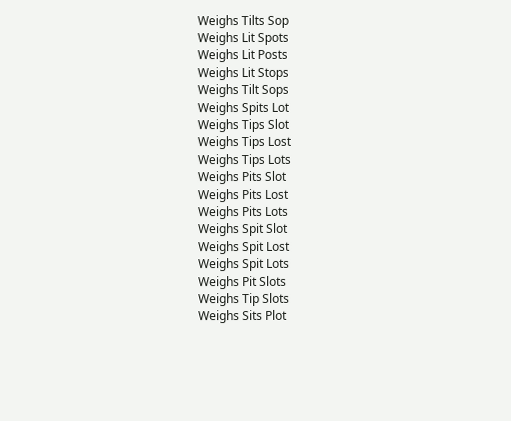Weighs Tilts Sop
Weighs Lit Spots
Weighs Lit Posts
Weighs Lit Stops
Weighs Tilt Sops
Weighs Spits Lot
Weighs Tips Slot
Weighs Tips Lost
Weighs Tips Lots
Weighs Pits Slot
Weighs Pits Lost
Weighs Pits Lots
Weighs Spit Slot
Weighs Spit Lost
Weighs Spit Lots
Weighs Pit Slots
Weighs Tip Slots
Weighs Sits Plot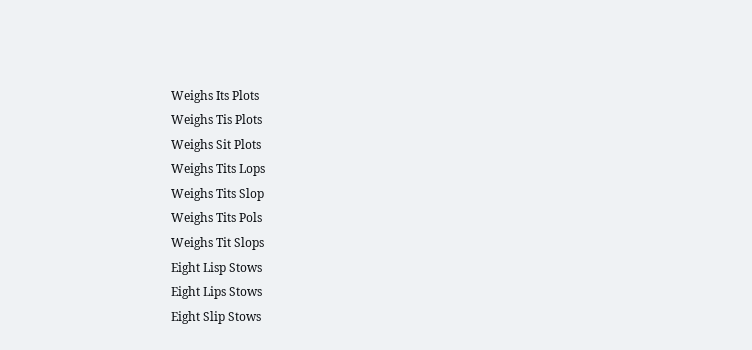Weighs Its Plots
Weighs Tis Plots
Weighs Sit Plots
Weighs Tits Lops
Weighs Tits Slop
Weighs Tits Pols
Weighs Tit Slops
Eight Lisp Stows
Eight Lips Stows
Eight Slip Stows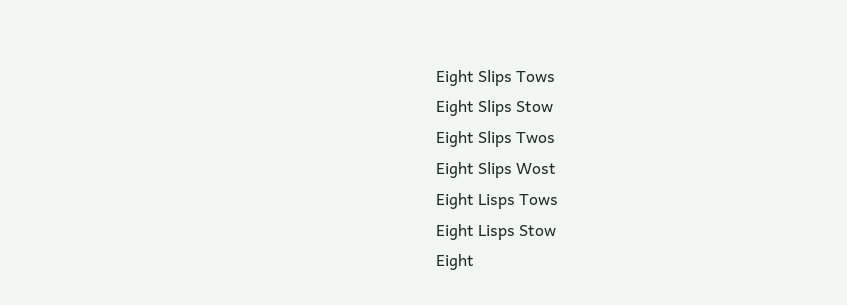Eight Slips Tows
Eight Slips Stow
Eight Slips Twos
Eight Slips Wost
Eight Lisps Tows
Eight Lisps Stow
Eight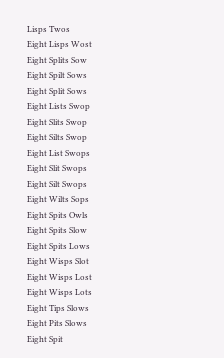Lisps Twos
Eight Lisps Wost
Eight Splits Sow
Eight Spilt Sows
Eight Split Sows
Eight Lists Swop
Eight Slits Swop
Eight Silts Swop
Eight List Swops
Eight Slit Swops
Eight Silt Swops
Eight Wilts Sops
Eight Spits Owls
Eight Spits Slow
Eight Spits Lows
Eight Wisps Slot
Eight Wisps Lost
Eight Wisps Lots
Eight Tips Slows
Eight Pits Slows
Eight Spit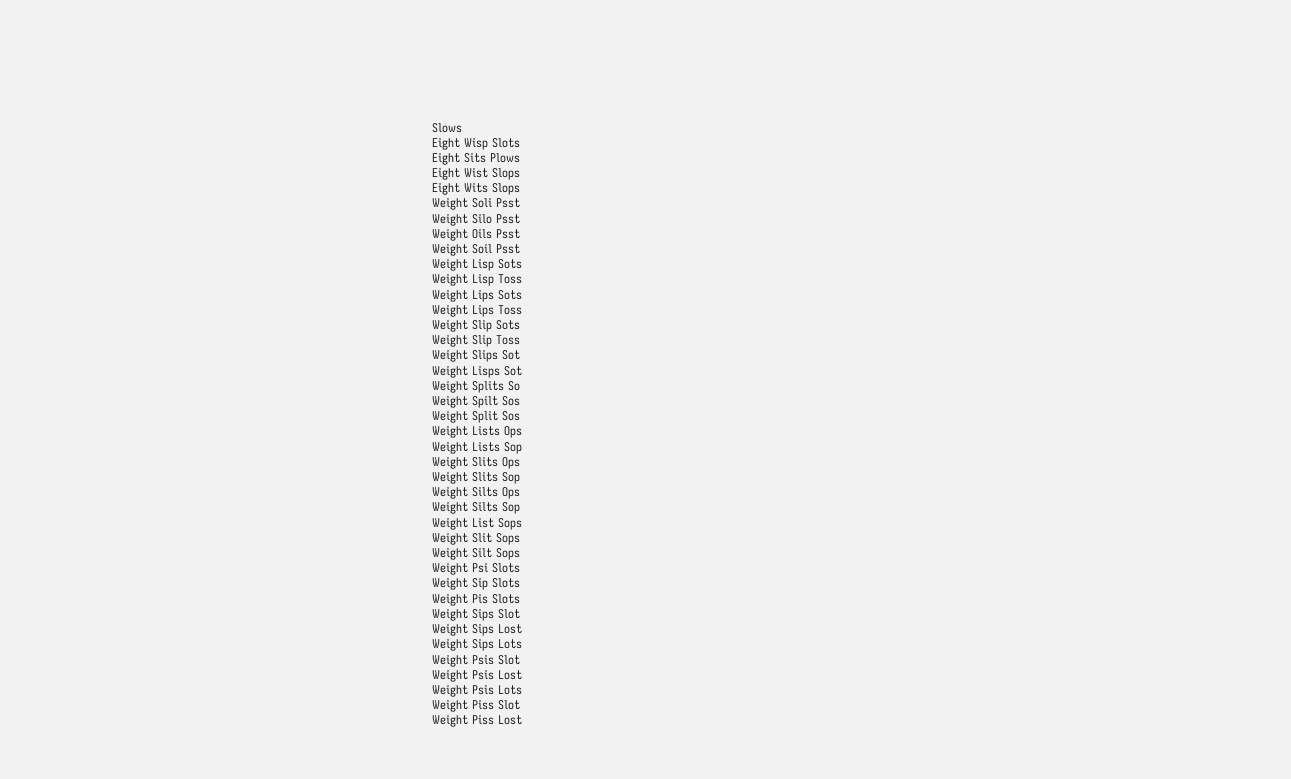Slows
Eight Wisp Slots
Eight Sits Plows
Eight Wist Slops
Eight Wits Slops
Weight Soli Psst
Weight Silo Psst
Weight Oils Psst
Weight Soil Psst
Weight Lisp Sots
Weight Lisp Toss
Weight Lips Sots
Weight Lips Toss
Weight Slip Sots
Weight Slip Toss
Weight Slips Sot
Weight Lisps Sot
Weight Splits So
Weight Spilt Sos
Weight Split Sos
Weight Lists Ops
Weight Lists Sop
Weight Slits Ops
Weight Slits Sop
Weight Silts Ops
Weight Silts Sop
Weight List Sops
Weight Slit Sops
Weight Silt Sops
Weight Psi Slots
Weight Sip Slots
Weight Pis Slots
Weight Sips Slot
Weight Sips Lost
Weight Sips Lots
Weight Psis Slot
Weight Psis Lost
Weight Psis Lots
Weight Piss Slot
Weight Piss Lost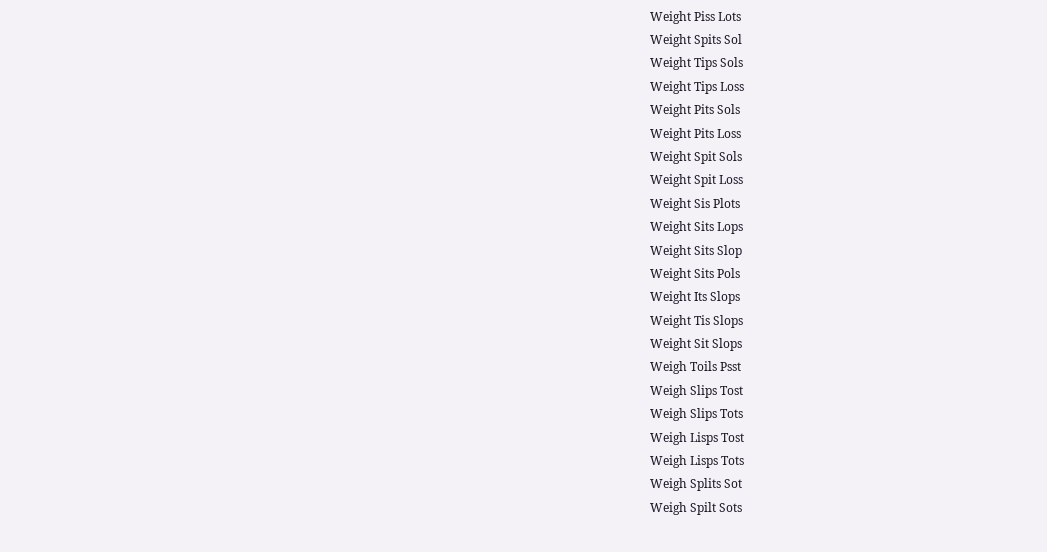Weight Piss Lots
Weight Spits Sol
Weight Tips Sols
Weight Tips Loss
Weight Pits Sols
Weight Pits Loss
Weight Spit Sols
Weight Spit Loss
Weight Sis Plots
Weight Sits Lops
Weight Sits Slop
Weight Sits Pols
Weight Its Slops
Weight Tis Slops
Weight Sit Slops
Weigh Toils Psst
Weigh Slips Tost
Weigh Slips Tots
Weigh Lisps Tost
Weigh Lisps Tots
Weigh Splits Sot
Weigh Spilt Sots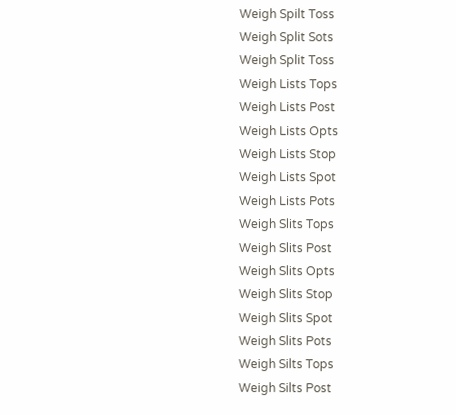Weigh Spilt Toss
Weigh Split Sots
Weigh Split Toss
Weigh Lists Tops
Weigh Lists Post
Weigh Lists Opts
Weigh Lists Stop
Weigh Lists Spot
Weigh Lists Pots
Weigh Slits Tops
Weigh Slits Post
Weigh Slits Opts
Weigh Slits Stop
Weigh Slits Spot
Weigh Slits Pots
Weigh Silts Tops
Weigh Silts Post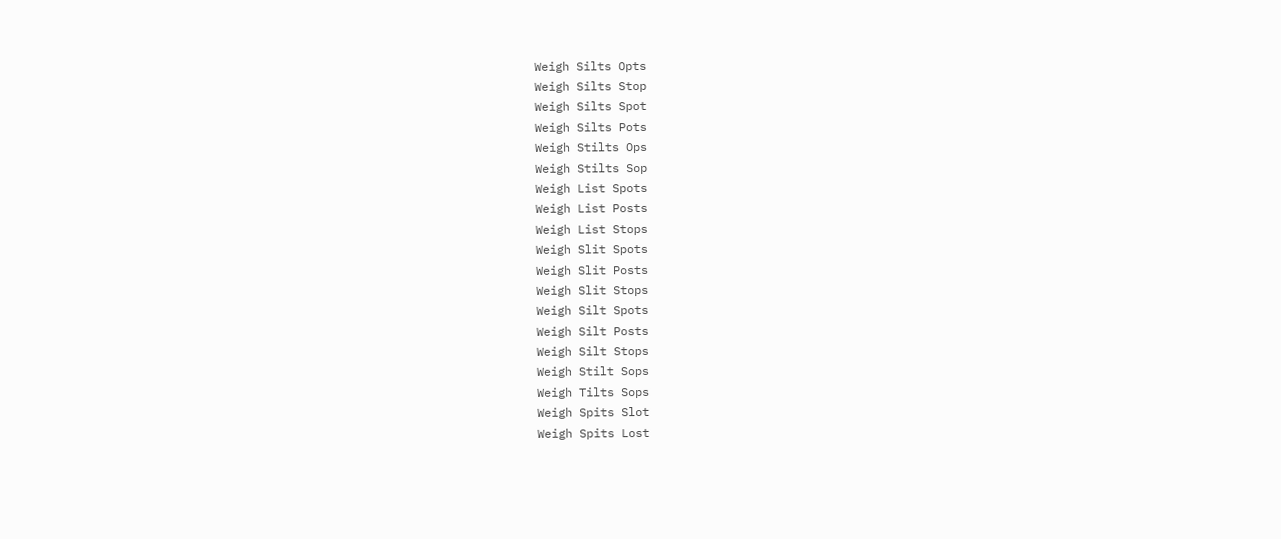Weigh Silts Opts
Weigh Silts Stop
Weigh Silts Spot
Weigh Silts Pots
Weigh Stilts Ops
Weigh Stilts Sop
Weigh List Spots
Weigh List Posts
Weigh List Stops
Weigh Slit Spots
Weigh Slit Posts
Weigh Slit Stops
Weigh Silt Spots
Weigh Silt Posts
Weigh Silt Stops
Weigh Stilt Sops
Weigh Tilts Sops
Weigh Spits Slot
Weigh Spits Lost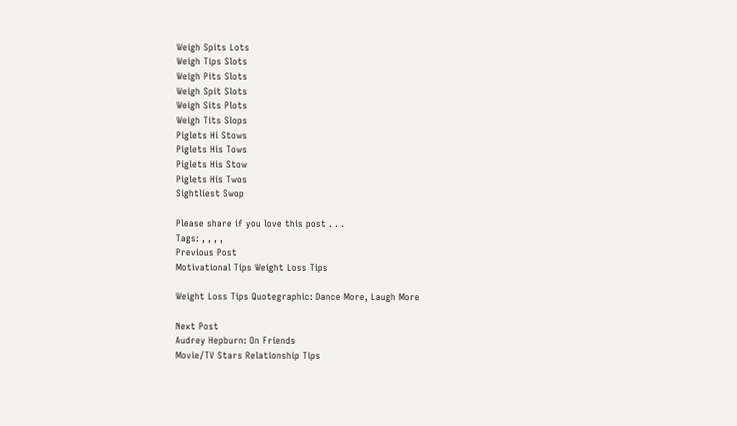Weigh Spits Lots
Weigh Tips Slots
Weigh Pits Slots
Weigh Spit Slots
Weigh Sits Plots
Weigh Tits Slops
Piglets Hi Stows
Piglets His Tows
Piglets His Stow
Piglets His Twos
Sightliest Swop

Please share if you love this post . . .
Tags: , , , ,
Previous Post
Motivational Tips Weight Loss Tips

Weight Loss Tips Quotegraphic: Dance More, Laugh More

Next Post
Audrey Hepburn: On Friends
Movie/TV Stars Relationship Tips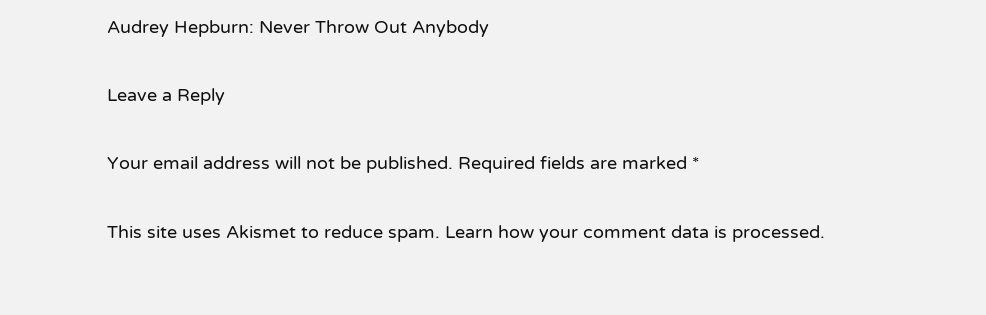Audrey Hepburn: Never Throw Out Anybody

Leave a Reply

Your email address will not be published. Required fields are marked *

This site uses Akismet to reduce spam. Learn how your comment data is processed.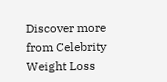Discover more from Celebrity Weight Loss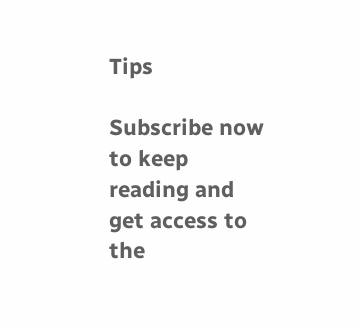Tips

Subscribe now to keep reading and get access to the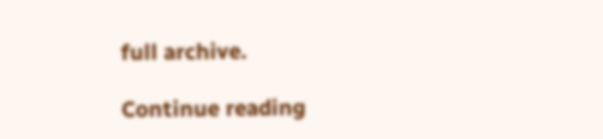full archive.

Continue reading